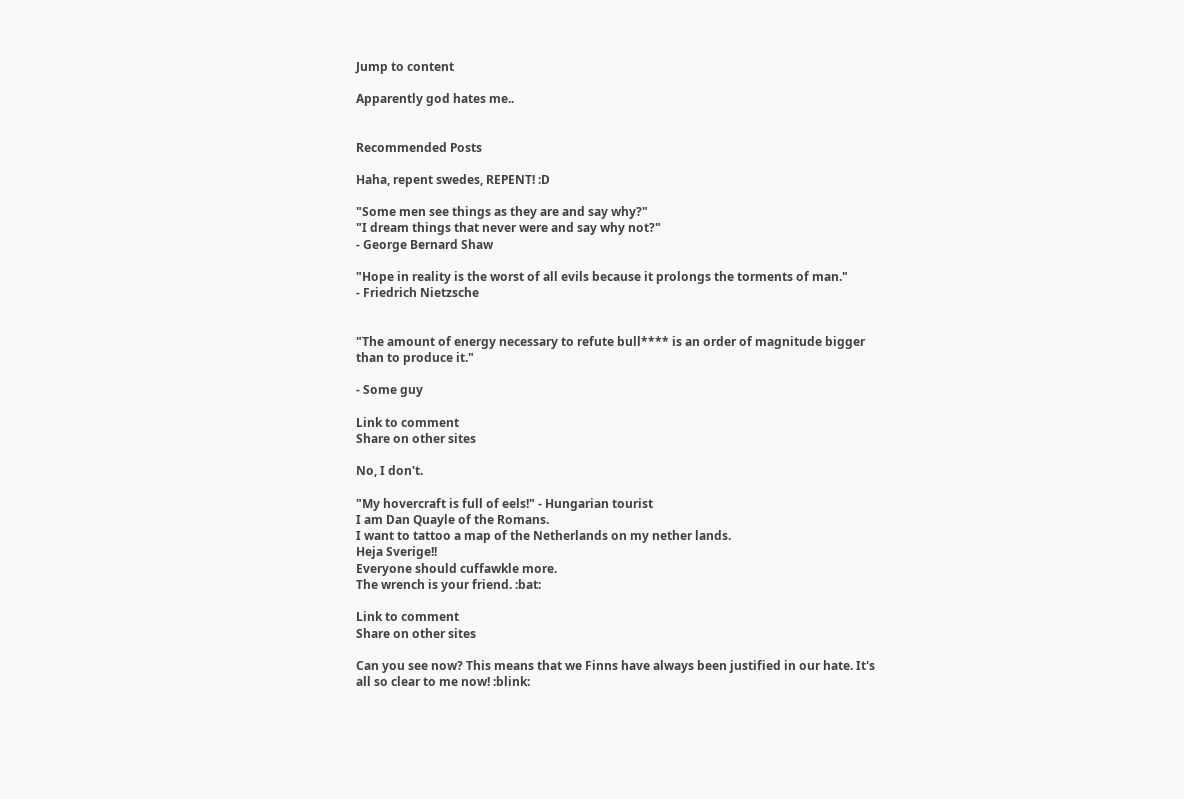Jump to content

Apparently god hates me..


Recommended Posts

Haha, repent swedes, REPENT! :D

"Some men see things as they are and say why?"
"I dream things that never were and say why not?"
- George Bernard Shaw

"Hope in reality is the worst of all evils because it prolongs the torments of man."
- Friedrich Nietzsche


"The amount of energy necessary to refute bull**** is an order of magnitude bigger than to produce it."

- Some guy

Link to comment
Share on other sites

No, I don't.

"My hovercraft is full of eels!" - Hungarian tourist
I am Dan Quayle of the Romans.
I want to tattoo a map of the Netherlands on my nether lands.
Heja Sverige!!
Everyone should cuffawkle more.
The wrench is your friend. :bat:

Link to comment
Share on other sites

Can you see now? This means that we Finns have always been justified in our hate. It's all so clear to me now! :blink: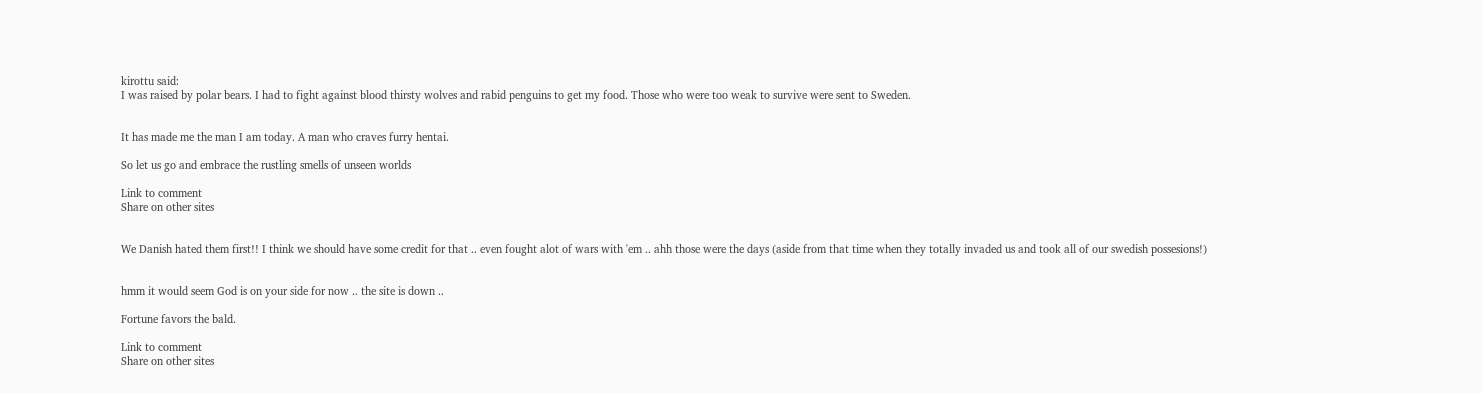kirottu said:
I was raised by polar bears. I had to fight against blood thirsty wolves and rabid penguins to get my food. Those who were too weak to survive were sent to Sweden.


It has made me the man I am today. A man who craves furry hentai.

So let us go and embrace the rustling smells of unseen worlds

Link to comment
Share on other sites


We Danish hated them first!! I think we should have some credit for that .. even fought alot of wars with 'em .. ahh those were the days (aside from that time when they totally invaded us and took all of our swedish possesions!)


hmm it would seem God is on your side for now .. the site is down ..

Fortune favors the bald.

Link to comment
Share on other sites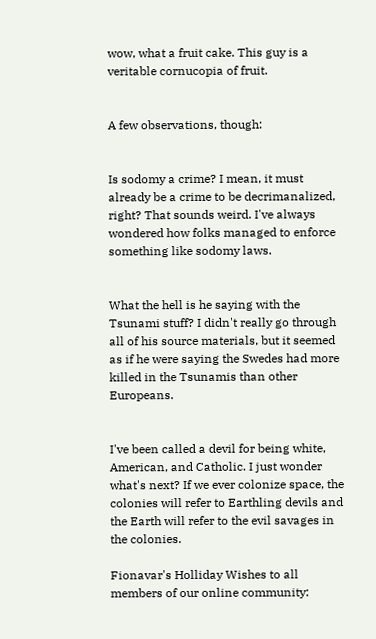wow, what a fruit cake. This guy is a veritable cornucopia of fruit.


A few observations, though:


Is sodomy a crime? I mean, it must already be a crime to be decrimanalized, right? That sounds weird. I've always wondered how folks managed to enforce something like sodomy laws.


What the hell is he saying with the Tsunami stuff? I didn't really go through all of his source materials, but it seemed as if he were saying the Swedes had more killed in the Tsunamis than other Europeans.


I've been called a devil for being white, American, and Catholic. I just wonder what's next? If we ever colonize space, the colonies will refer to Earthling devils and the Earth will refer to the evil savages in the colonies.

Fionavar's Holliday Wishes to all members of our online community: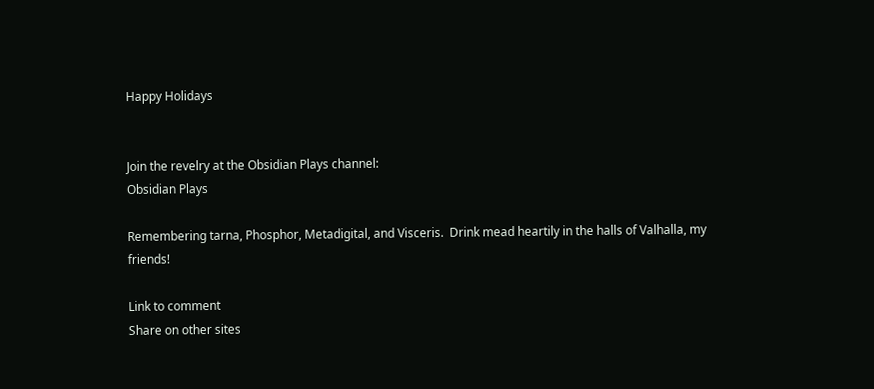Happy Holidays


Join the revelry at the Obsidian Plays channel:
Obsidian Plays

Remembering tarna, Phosphor, Metadigital, and Visceris.  Drink mead heartily in the halls of Valhalla, my friends!

Link to comment
Share on other sites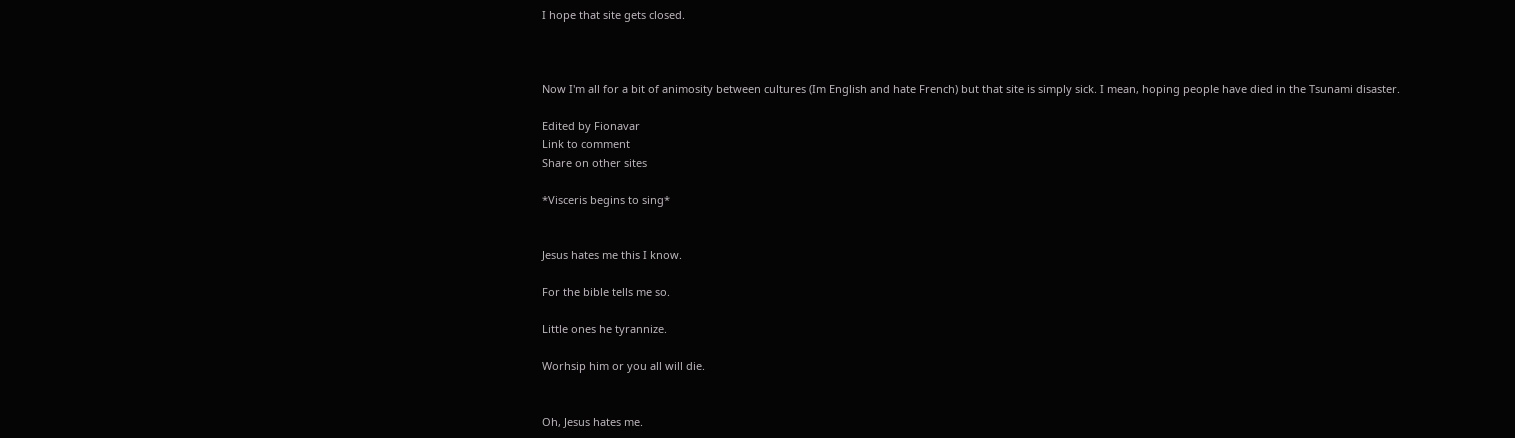I hope that site gets closed.



Now I'm all for a bit of animosity between cultures (Im English and hate French) but that site is simply sick. I mean, hoping people have died in the Tsunami disaster.

Edited by Fionavar
Link to comment
Share on other sites

*Visceris begins to sing*


Jesus hates me this I know.

For the bible tells me so.

Little ones he tyrannize.

Worhsip him or you all will die.


Oh, Jesus hates me.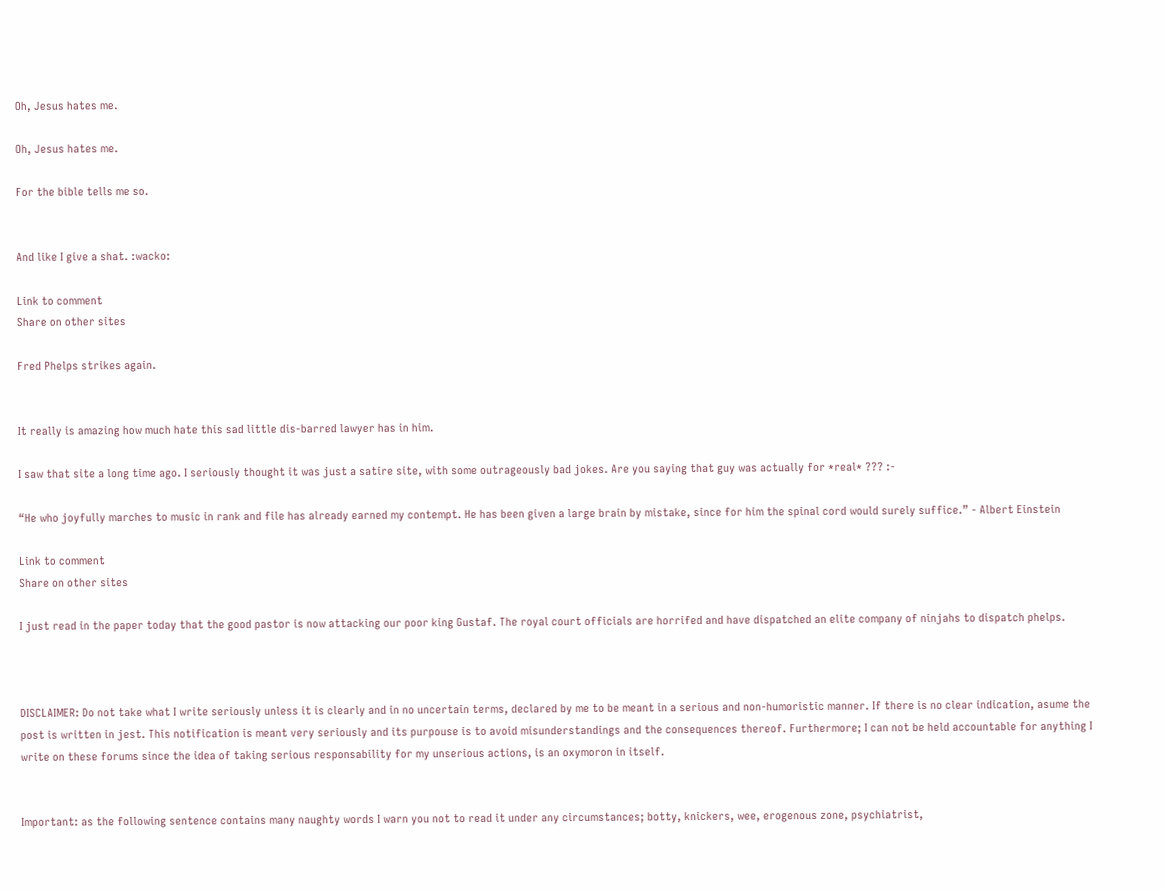Oh, Jesus hates me.

Oh, Jesus hates me.

For the bible tells me so.


And like I give a shat. :wacko:

Link to comment
Share on other sites

Fred Phelps strikes again.


It really is amazing how much hate this sad little dis-barred lawyer has in him.

I saw that site a long time ago. I seriously thought it was just a satire site, with some outrageously bad jokes. Are you saying that guy was actually for *real* ??? :-

“He who joyfully marches to music in rank and file has already earned my contempt. He has been given a large brain by mistake, since for him the spinal cord would surely suffice.” - Albert Einstein

Link to comment
Share on other sites

I just read in the paper today that the good pastor is now attacking our poor king Gustaf. The royal court officials are horrifed and have dispatched an elite company of ninjahs to dispatch phelps.



DISCLAIMER: Do not take what I write seriously unless it is clearly and in no uncertain terms, declared by me to be meant in a serious and non-humoristic manner. If there is no clear indication, asume the post is written in jest. This notification is meant very seriously and its purpouse is to avoid misunderstandings and the consequences thereof. Furthermore; I can not be held accountable for anything I write on these forums since the idea of taking serious responsability for my unserious actions, is an oxymoron in itself.


Important: as the following sentence contains many naughty words I warn you not to read it under any circumstances; botty, knickers, wee, erogenous zone, psychiatrist,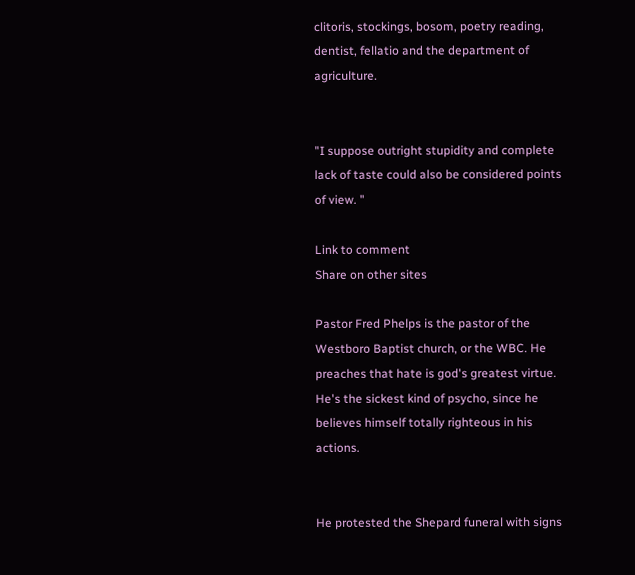clitoris, stockings, bosom, poetry reading, dentist, fellatio and the department of agriculture.


"I suppose outright stupidity and complete lack of taste could also be considered points of view. "

Link to comment
Share on other sites

Pastor Fred Phelps is the pastor of the Westboro Baptist church, or the WBC. He preaches that hate is god's greatest virtue. He's the sickest kind of psycho, since he believes himself totally righteous in his actions.


He protested the Shepard funeral with signs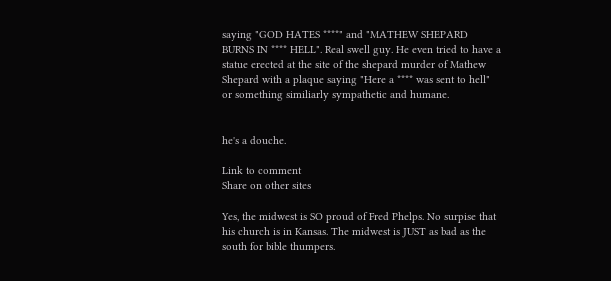saying "GOD HATES ****" and "MATHEW SHEPARD BURNS IN **** HELL". Real swell guy. He even tried to have a statue erected at the site of the shepard murder of Mathew Shepard with a plaque saying "Here a **** was sent to hell" or something similiarly sympathetic and humane.


he's a douche.

Link to comment
Share on other sites

Yes, the midwest is SO proud of Fred Phelps. No surpise that his church is in Kansas. The midwest is JUST as bad as the south for bible thumpers.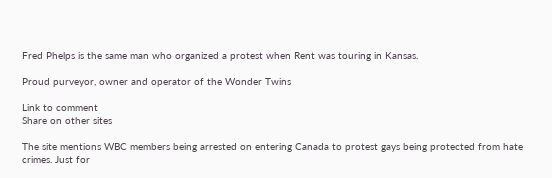Fred Phelps is the same man who organized a protest when Rent was touring in Kansas.

Proud purveyor, owner and operator of the Wonder Twins

Link to comment
Share on other sites

The site mentions WBC members being arrested on entering Canada to protest gays being protected from hate crimes. Just for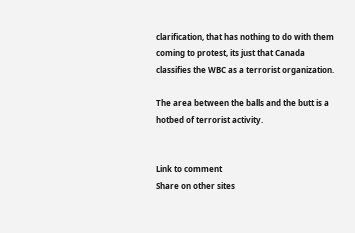clarification, that has nothing to do with them coming to protest, its just that Canada classifies the WBC as a terrorist organization.

The area between the balls and the butt is a hotbed of terrorist activity.


Link to comment
Share on other sites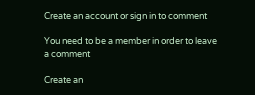Create an account or sign in to comment

You need to be a member in order to leave a comment

Create an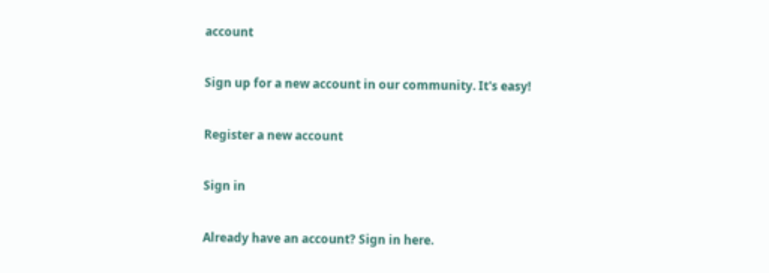account

Sign up for a new account in our community. It's easy!

Register a new account

Sign in

Already have an account? Sign in here.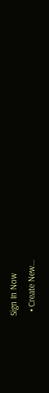Sign In Now
  • Create New...